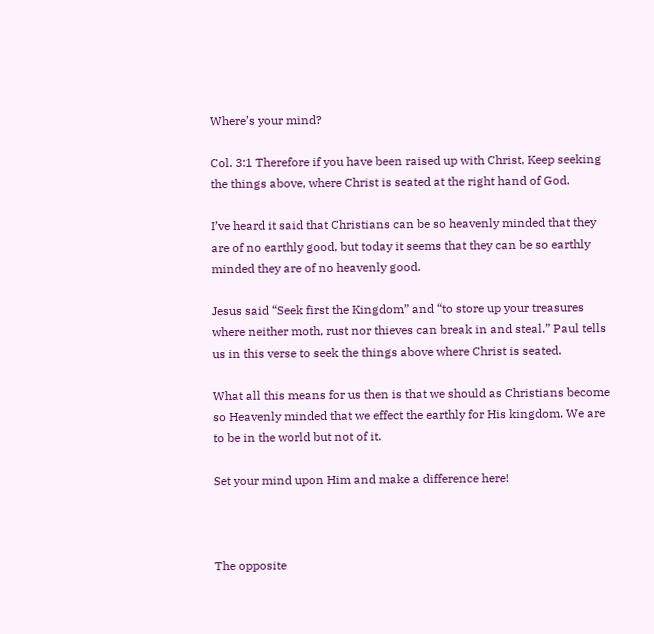Where’s your mind?

Col. 3:1 Therefore if you have been raised up with Christ, Keep seeking the things above, where Christ is seated at the right hand of God.

I’ve heard it said that Christians can be so heavenly minded that they are of no earthly good, but today it seems that they can be so earthly minded they are of no heavenly good.

Jesus said “Seek first the Kingdom” and “to store up your treasures where neither moth, rust nor thieves can break in and steal.” Paul tells us in this verse to seek the things above where Christ is seated.

What all this means for us then is that we should as Christians become so Heavenly minded that we effect the earthly for His kingdom. We are to be in the world but not of it.

Set your mind upon Him and make a difference here!



The opposite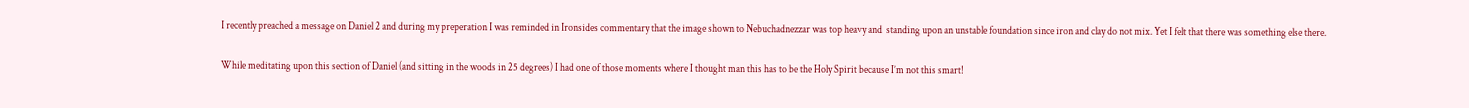I recently preached a message on Daniel 2 and during my preperation I was reminded in Ironsides commentary that the image shown to Nebuchadnezzar was top heavy and  standing upon an unstable foundation since iron and clay do not mix. Yet I felt that there was something else there.

While meditating upon this section of Daniel (and sitting in the woods in 25 degrees) I had one of those moments where I thought man this has to be the Holy Spirit because I’m not this smart!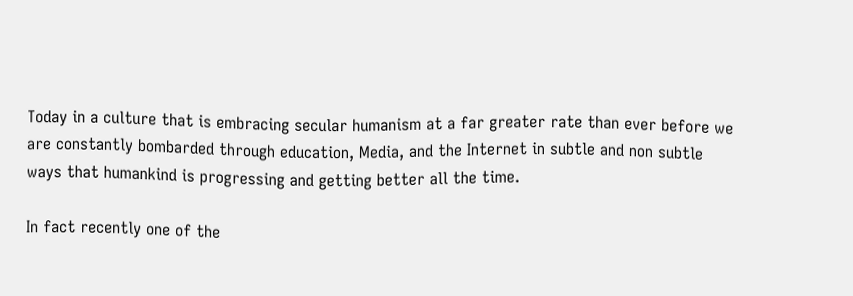Today in a culture that is embracing secular humanism at a far greater rate than ever before we are constantly bombarded through education, Media, and the Internet in subtle and non subtle ways that humankind is progressing and getting better all the time.

In fact recently one of the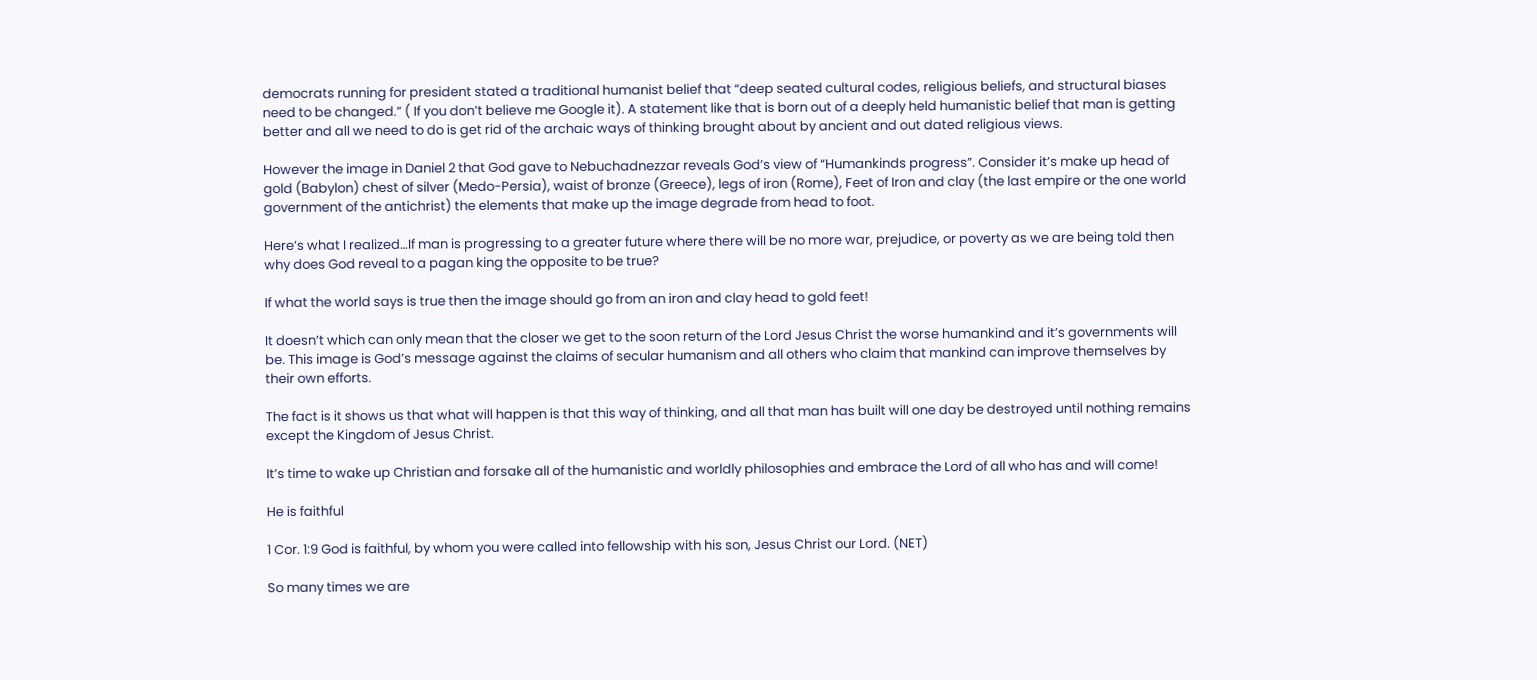democrats running for president stated a traditional humanist belief that “deep seated cultural codes, religious beliefs, and structural biases need to be changed.” ( If you don’t believe me Google it). A statement like that is born out of a deeply held humanistic belief that man is getting better and all we need to do is get rid of the archaic ways of thinking brought about by ancient and out dated religious views.

However the image in Daniel 2 that God gave to Nebuchadnezzar reveals God’s view of “Humankinds progress”. Consider it’s make up head of gold (Babylon) chest of silver (Medo-Persia), waist of bronze (Greece), legs of iron (Rome), Feet of Iron and clay (the last empire or the one world government of the antichrist) the elements that make up the image degrade from head to foot.

Here’s what I realized…If man is progressing to a greater future where there will be no more war, prejudice, or poverty as we are being told then why does God reveal to a pagan king the opposite to be true?

If what the world says is true then the image should go from an iron and clay head to gold feet!

It doesn’t which can only mean that the closer we get to the soon return of the Lord Jesus Christ the worse humankind and it’s governments will be. This image is God’s message against the claims of secular humanism and all others who claim that mankind can improve themselves by their own efforts.

The fact is it shows us that what will happen is that this way of thinking, and all that man has built will one day be destroyed until nothing remains except the Kingdom of Jesus Christ.

It’s time to wake up Christian and forsake all of the humanistic and worldly philosophies and embrace the Lord of all who has and will come!

He is faithful

1 Cor. 1:9 God is faithful, by whom you were called into fellowship with his son, Jesus Christ our Lord. (NET)

So many times we are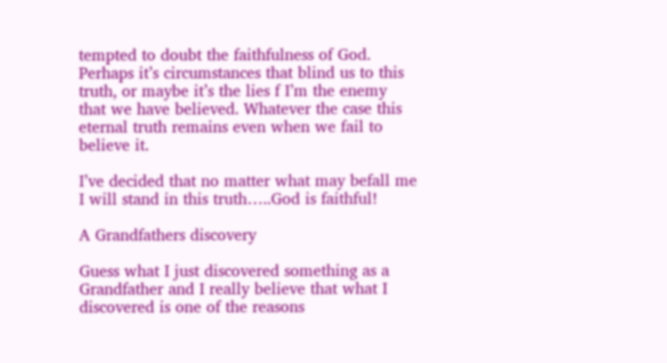tempted to doubt the faithfulness of God. Perhaps it’s circumstances that blind us to this truth, or maybe it’s the lies f I’m the enemy that we have believed. Whatever the case this eternal truth remains even when we fail to believe it.

I’ve decided that no matter what may befall me I will stand in this truth…..God is faithful!

A Grandfathers discovery

Guess what I just discovered something as a Grandfather and I really believe that what I discovered is one of the reasons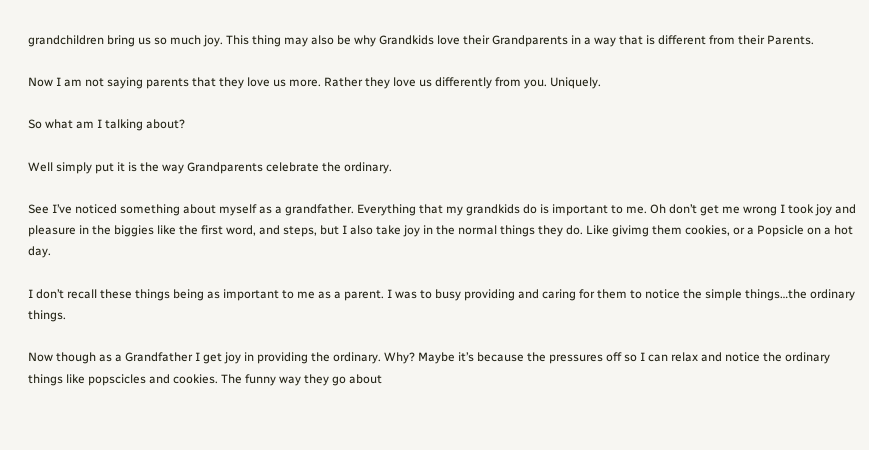grandchildren bring us so much joy. This thing may also be why Grandkids love their Grandparents in a way that is different from their Parents.

Now I am not saying parents that they love us more. Rather they love us differently from you. Uniquely.

So what am I talking about?

Well simply put it is the way Grandparents celebrate the ordinary.

See I’ve noticed something about myself as a grandfather. Everything that my grandkids do is important to me. Oh don’t get me wrong I took joy and pleasure in the biggies like the first word, and steps, but I also take joy in the normal things they do. Like givimg them cookies, or a Popsicle on a hot day.

I don’t recall these things being as important to me as a parent. I was to busy providing and caring for them to notice the simple things…the ordinary things.

Now though as a Grandfather I get joy in providing the ordinary. Why? Maybe it’s because the pressures off so I can relax and notice the ordinary things like popscicles and cookies. The funny way they go about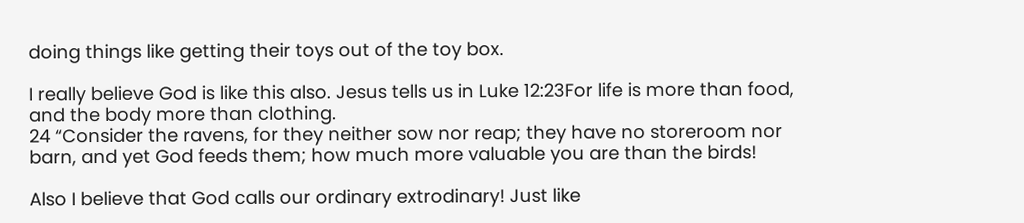doing things like getting their toys out of the toy box.

I really believe God is like this also. Jesus tells us in Luke 12:23For life is more than food, and the body more than clothing.
24 “Consider the ravens, for they neither sow nor reap; they have no storeroom nor barn, and yet God feeds them; how much more valuable you are than the birds!

Also I believe that God calls our ordinary extrodinary! Just like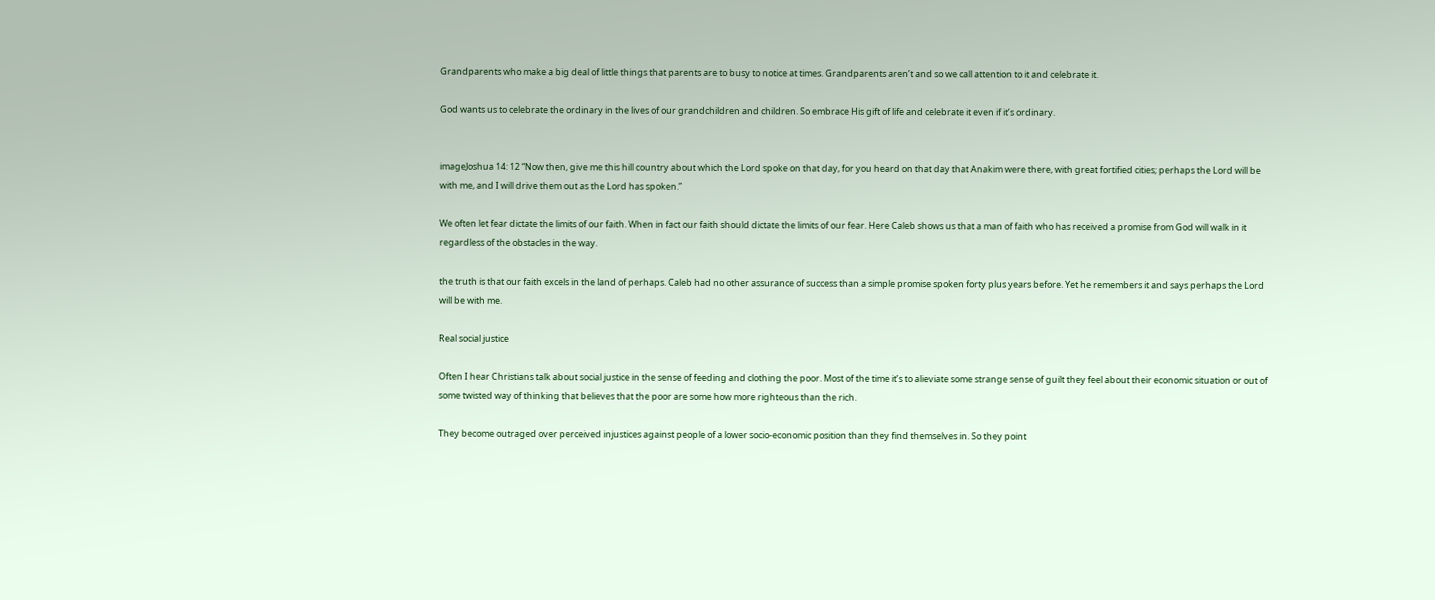Grandparents who make a big deal of little things that parents are to busy to notice at times. Grandparents aren’t and so we call attention to it and celebrate it.

God wants us to celebrate the ordinary in the lives of our grandchildren and children. So embrace His gift of life and celebrate it even if it’s ordinary.


imageJoshua 14: 12 “Now then, give me this hill country about which the Lord spoke on that day, for you heard on that day that Anakim were there, with great fortified cities; perhaps the Lord will be with me, and I will drive them out as the Lord has spoken.”

We often let fear dictate the limits of our faith. When in fact our faith should dictate the limits of our fear. Here Caleb shows us that a man of faith who has received a promise from God will walk in it regardless of the obstacles in the way.

the truth is that our faith excels in the land of perhaps. Caleb had no other assurance of success than a simple promise spoken forty plus years before. Yet he remembers it and says perhaps the Lord will be with me.

Real social justice

Often I hear Christians talk about social justice in the sense of feeding and clothing the poor. Most of the time it’s to alieviate some strange sense of guilt they feel about their economic situation or out of some twisted way of thinking that believes that the poor are some how more righteous than the rich.

They become outraged over perceived injustices against people of a lower socio-economic position than they find themselves in. So they point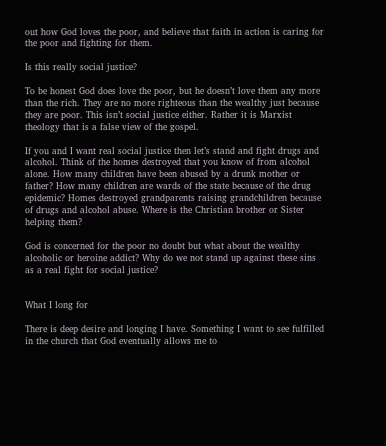out how God loves the poor, and believe that faith in action is caring for the poor and fighting for them.

Is this really social justice?

To be honest God does love the poor, but he doesn’t love them any more than the rich. They are no more righteous than the wealthy just because they are poor. This isn’t social justice either. Rather it is Marxist theology that is a false view of the gospel.

If you and I want real social justice then let’s stand and fight drugs and alcohol. Think of the homes destroyed that you know of from alcohol alone. How many children have been abused by a drunk mother or father? How many children are wards of the state because of the drug epidemic? Homes destroyed grandparents raising grandchildren because of drugs and alcohol abuse. Where is the Christian brother or Sister helping them?

God is concerned for the poor no doubt but what about the wealthy alcoholic or heroine addict? Why do we not stand up against these sins as a real fight for social justice?


What I long for

There is deep desire and longing I have. Something I want to see fulfilled in the church that God eventually allows me to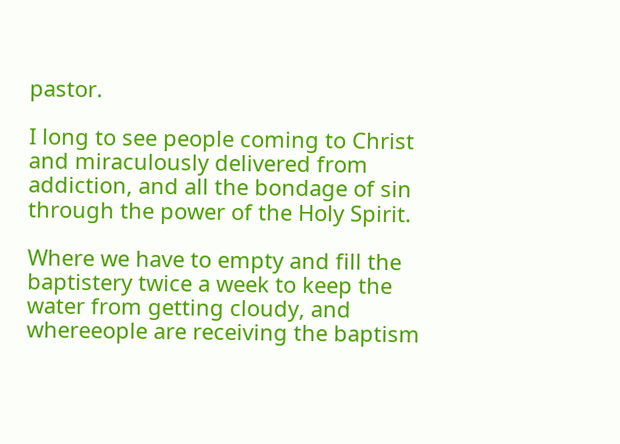pastor.

I long to see people coming to Christ and miraculously delivered from addiction, and all the bondage of sin through the power of the Holy Spirit.

Where we have to empty and fill the baptistery twice a week to keep the water from getting cloudy, and whereeople are receiving the baptism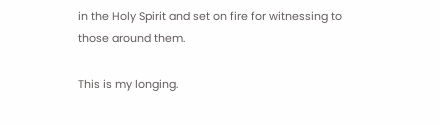in the Holy Spirit and set on fire for witnessing to those around them.

This is my longing.